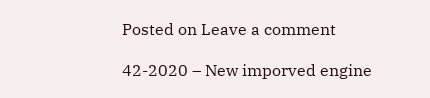Posted on Leave a comment

42-2020 – New imporved engine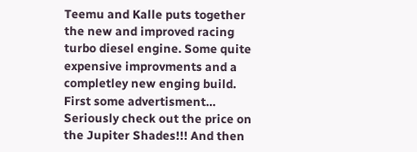Teemu and Kalle puts together the new and improved racing turbo diesel engine. Some quite expensive improvments and a completley new enging build. First some advertisment… Seriously check out the price on the Jupiter Shades!!! And then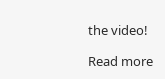the video!

Read more